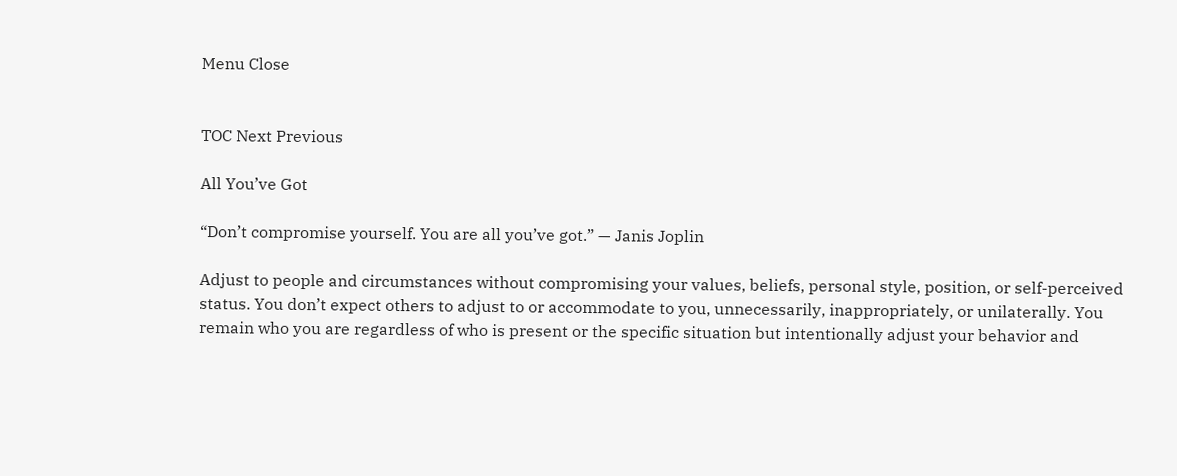Menu Close


TOC Next Previous

All You’ve Got

“Don’t compromise yourself. You are all you’ve got.” — Janis Joplin

Adjust to people and circumstances without compromising your values, beliefs, personal style, position, or self-perceived status. You don’t expect others to adjust to or accommodate to you, unnecessarily, inappropriately, or unilaterally. You remain who you are regardless of who is present or the specific situation but intentionally adjust your behavior and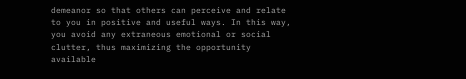demeanor so that others can perceive and relate to you in positive and useful ways. In this way, you avoid any extraneous emotional or social clutter, thus maximizing the opportunity available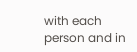with each person and in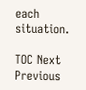each situation.

TOC Next Previous